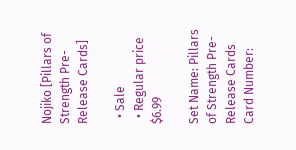Nojiko [Pillars of Strength Pre-Release Cards]

  • Sale
  • Regular price $6.99

Set Name: Pillars of Strength Pre-Release Cards
Card Number: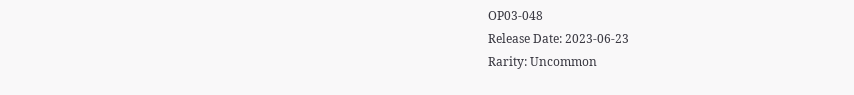OP03-048
Release Date: 2023-06-23
Rarity: Uncommon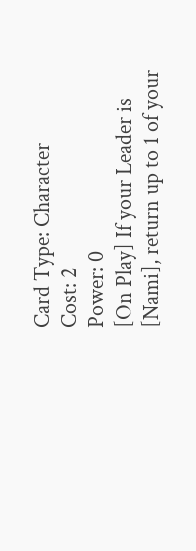Card Type: Character
Cost: 2
Power: 0
[On Play] If your Leader is [Nami], return up to 1 of your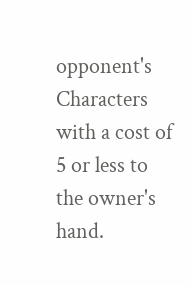opponent's Characters with a cost of 5 or less to the owner's hand.